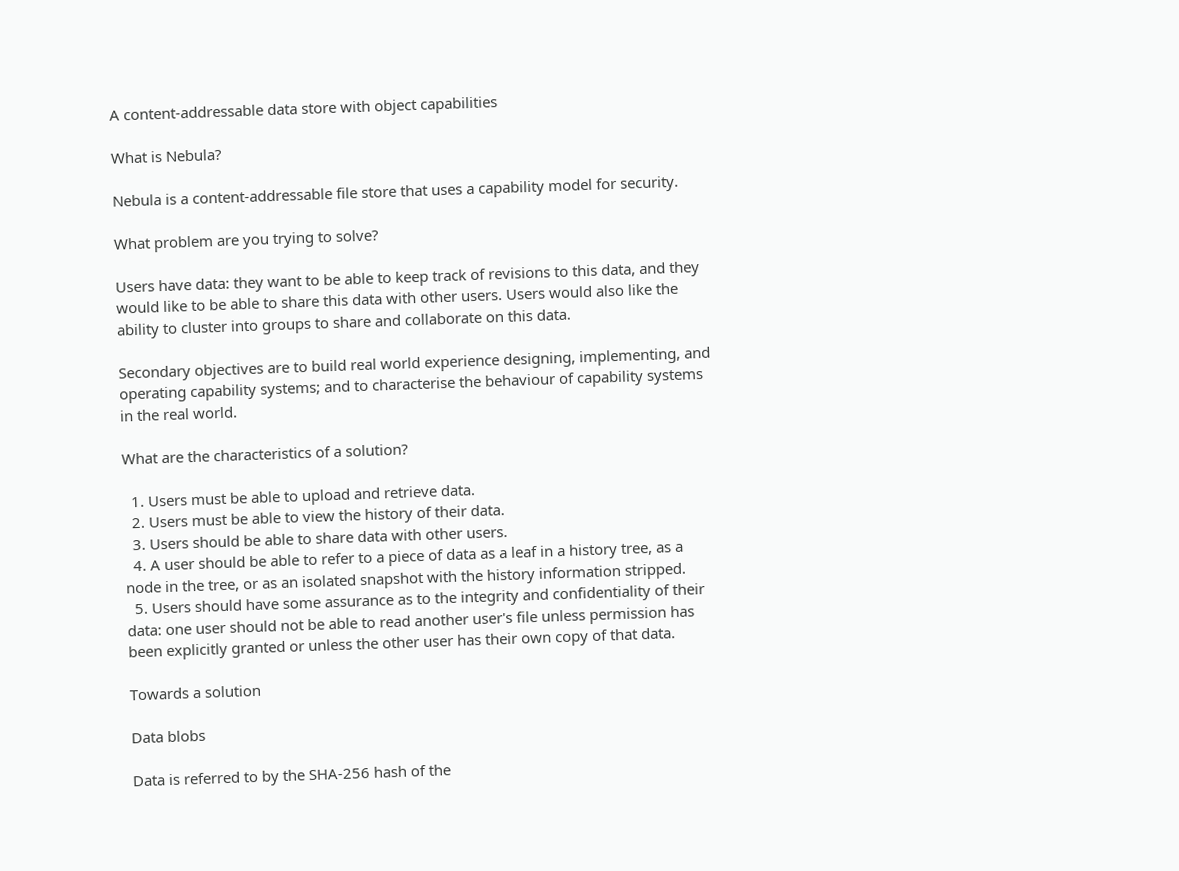A content-addressable data store with object capabilities

What is Nebula?

Nebula is a content-addressable file store that uses a capability model for security.

What problem are you trying to solve?

Users have data: they want to be able to keep track of revisions to this data, and they would like to be able to share this data with other users. Users would also like the ability to cluster into groups to share and collaborate on this data.

Secondary objectives are to build real world experience designing, implementing, and operating capability systems; and to characterise the behaviour of capability systems in the real world.

What are the characteristics of a solution?

  1. Users must be able to upload and retrieve data.
  2. Users must be able to view the history of their data.
  3. Users should be able to share data with other users.
  4. A user should be able to refer to a piece of data as a leaf in a history tree, as a node in the tree, or as an isolated snapshot with the history information stripped.
  5. Users should have some assurance as to the integrity and confidentiality of their data: one user should not be able to read another user's file unless permission has been explicitly granted or unless the other user has their own copy of that data.

Towards a solution

Data blobs

Data is referred to by the SHA-256 hash of the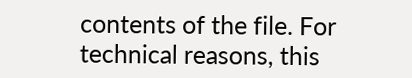contents of the file. For technical reasons, this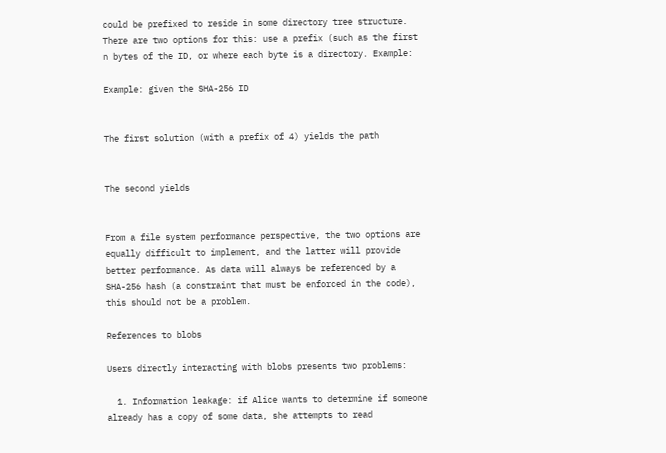could be prefixed to reside in some directory tree structure. There are two options for this: use a prefix (such as the first n bytes of the ID, or where each byte is a directory. Example:

Example: given the SHA-256 ID


The first solution (with a prefix of 4) yields the path


The second yields


From a file system performance perspective, the two options are equally difficult to implement, and the latter will provide better performance. As data will always be referenced by a SHA-256 hash (a constraint that must be enforced in the code), this should not be a problem.

References to blobs

Users directly interacting with blobs presents two problems:

  1. Information leakage: if Alice wants to determine if someone already has a copy of some data, she attempts to read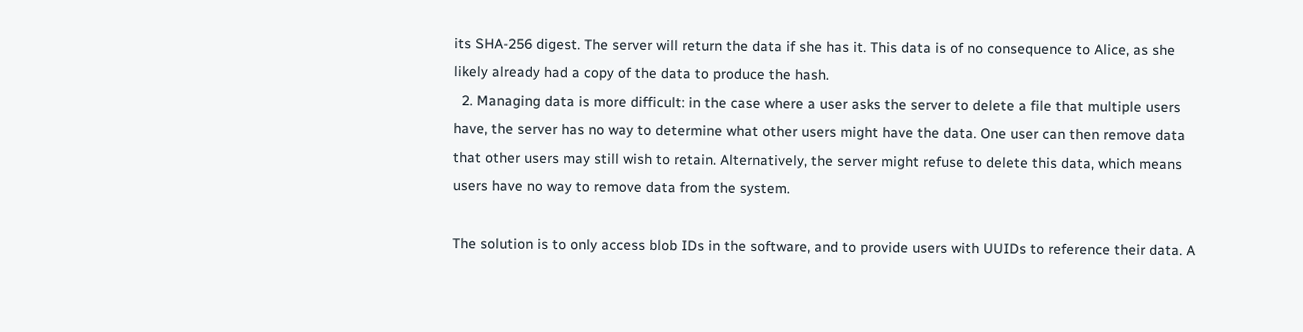its SHA-256 digest. The server will return the data if she has it. This data is of no consequence to Alice, as she likely already had a copy of the data to produce the hash.
  2. Managing data is more difficult: in the case where a user asks the server to delete a file that multiple users have, the server has no way to determine what other users might have the data. One user can then remove data that other users may still wish to retain. Alternatively, the server might refuse to delete this data, which means users have no way to remove data from the system.

The solution is to only access blob IDs in the software, and to provide users with UUIDs to reference their data. A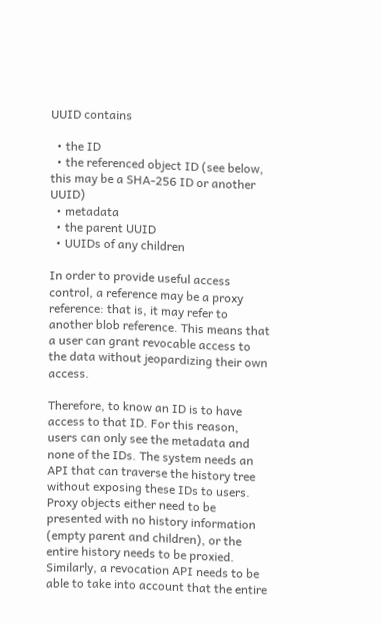UUID contains

  • the ID
  • the referenced object ID (see below, this may be a SHA-256 ID or another UUID)
  • metadata
  • the parent UUID
  • UUIDs of any children

In order to provide useful access control, a reference may be a proxy reference: that is, it may refer to another blob reference. This means that a user can grant revocable access to the data without jeopardizing their own access.

Therefore, to know an ID is to have access to that ID. For this reason, users can only see the metadata and none of the IDs. The system needs an API that can traverse the history tree without exposing these IDs to users. Proxy objects either need to be presented with no history information (empty parent and children), or the entire history needs to be proxied. Similarly, a revocation API needs to be able to take into account that the entire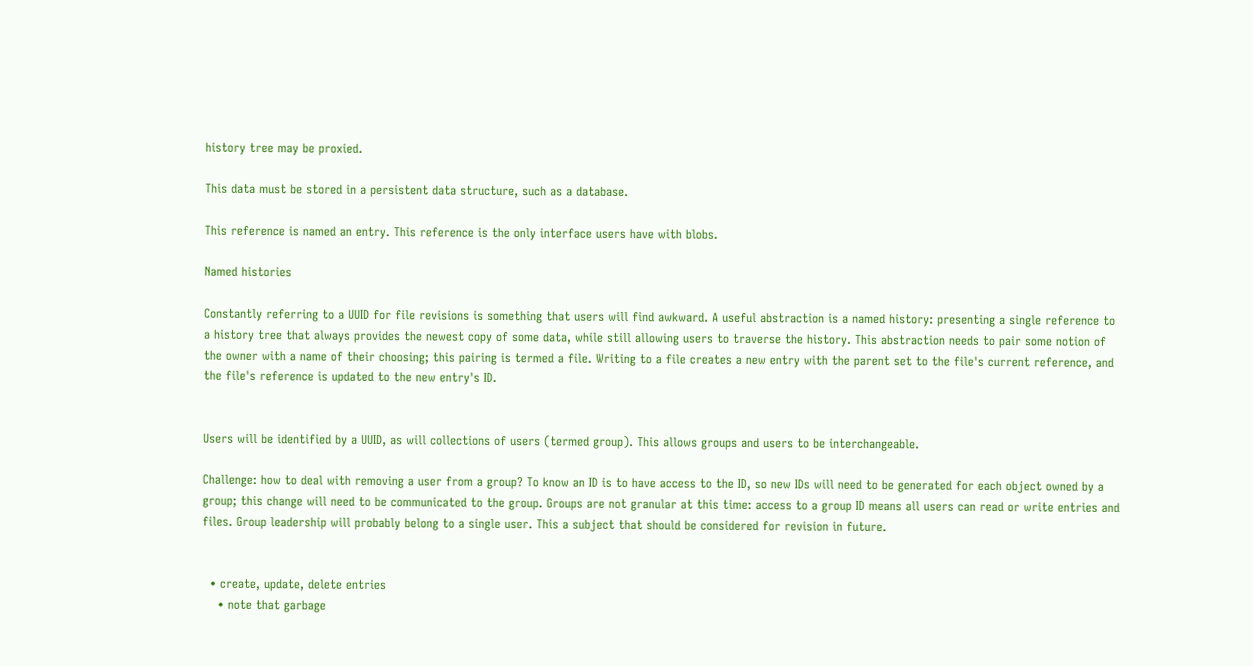history tree may be proxied.

This data must be stored in a persistent data structure, such as a database.

This reference is named an entry. This reference is the only interface users have with blobs.

Named histories

Constantly referring to a UUID for file revisions is something that users will find awkward. A useful abstraction is a named history: presenting a single reference to a history tree that always provides the newest copy of some data, while still allowing users to traverse the history. This abstraction needs to pair some notion of the owner with a name of their choosing; this pairing is termed a file. Writing to a file creates a new entry with the parent set to the file's current reference, and the file's reference is updated to the new entry's ID.


Users will be identified by a UUID, as will collections of users (termed group). This allows groups and users to be interchangeable.

Challenge: how to deal with removing a user from a group? To know an ID is to have access to the ID, so new IDs will need to be generated for each object owned by a group; this change will need to be communicated to the group. Groups are not granular at this time: access to a group ID means all users can read or write entries and files. Group leadership will probably belong to a single user. This a subject that should be considered for revision in future.


  • create, update, delete entries
    • note that garbage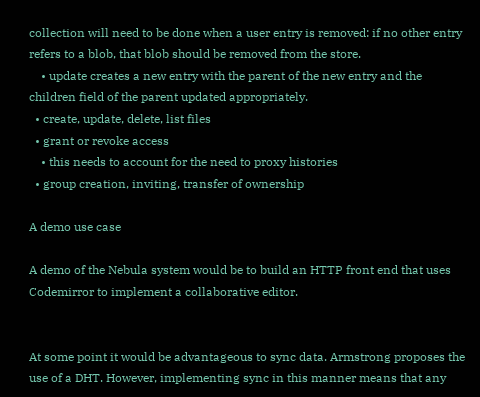collection will need to be done when a user entry is removed: if no other entry refers to a blob, that blob should be removed from the store.
    • update creates a new entry with the parent of the new entry and the children field of the parent updated appropriately.
  • create, update, delete, list files
  • grant or revoke access
    • this needs to account for the need to proxy histories
  • group creation, inviting, transfer of ownership

A demo use case

A demo of the Nebula system would be to build an HTTP front end that uses Codemirror to implement a collaborative editor.


At some point it would be advantageous to sync data. Armstrong proposes the use of a DHT. However, implementing sync in this manner means that any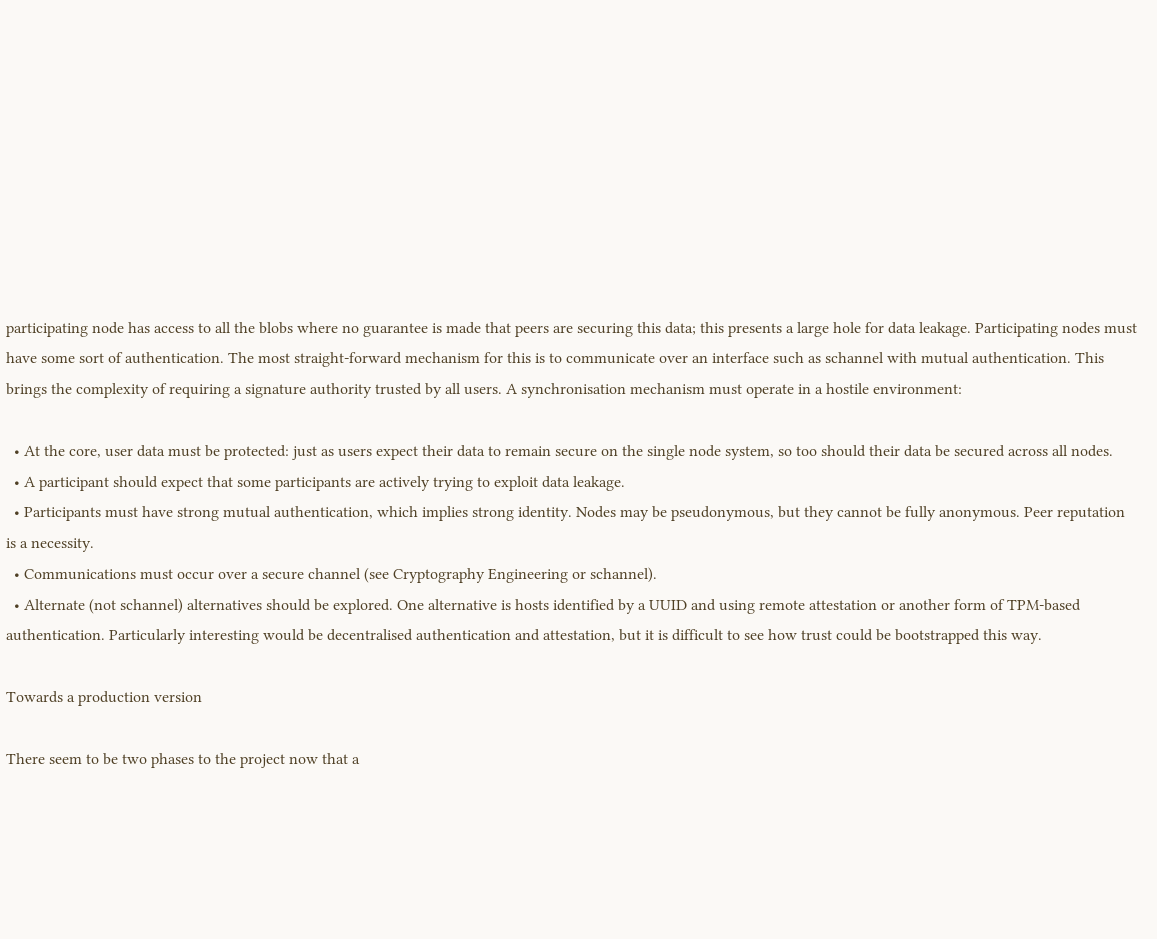participating node has access to all the blobs where no guarantee is made that peers are securing this data; this presents a large hole for data leakage. Participating nodes must have some sort of authentication. The most straight-forward mechanism for this is to communicate over an interface such as schannel with mutual authentication. This brings the complexity of requiring a signature authority trusted by all users. A synchronisation mechanism must operate in a hostile environment:

  • At the core, user data must be protected: just as users expect their data to remain secure on the single node system, so too should their data be secured across all nodes.
  • A participant should expect that some participants are actively trying to exploit data leakage.
  • Participants must have strong mutual authentication, which implies strong identity. Nodes may be pseudonymous, but they cannot be fully anonymous. Peer reputation is a necessity.
  • Communications must occur over a secure channel (see Cryptography Engineering or schannel).
  • Alternate (not schannel) alternatives should be explored. One alternative is hosts identified by a UUID and using remote attestation or another form of TPM-based authentication. Particularly interesting would be decentralised authentication and attestation, but it is difficult to see how trust could be bootstrapped this way.

Towards a production version

There seem to be two phases to the project now that a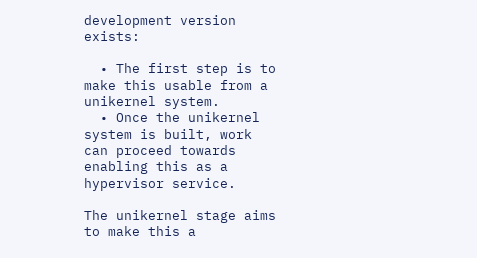development version exists:

  • The first step is to make this usable from a unikernel system.
  • Once the unikernel system is built, work can proceed towards enabling this as a hypervisor service.

The unikernel stage aims to make this a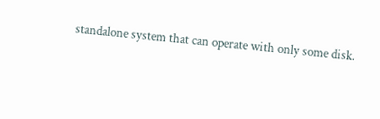standalone system that can operate with only some disk.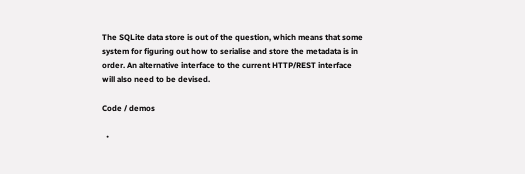The SQLite data store is out of the question, which means that some system for figuring out how to serialise and store the metadata is in order. An alternative interface to the current HTTP/REST interface will also need to be devised.

Code / demos

  •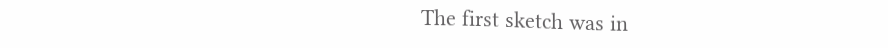The first sketch was in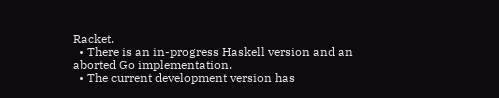Racket.
  • There is an in-progress Haskell version and an aborted Go implementation.
  • The current development version has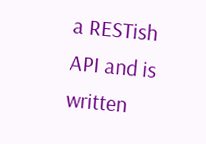a RESTish API and is written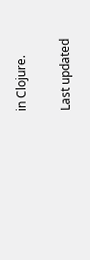in Clojure.

Last updated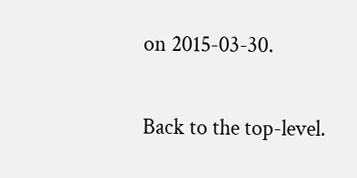on 2015-03-30.

Back to the top-level.